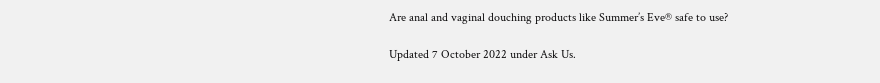Are anal and vaginal douching products like Summer’s Eve® safe to use?

Updated 7 October 2022 under Ask Us.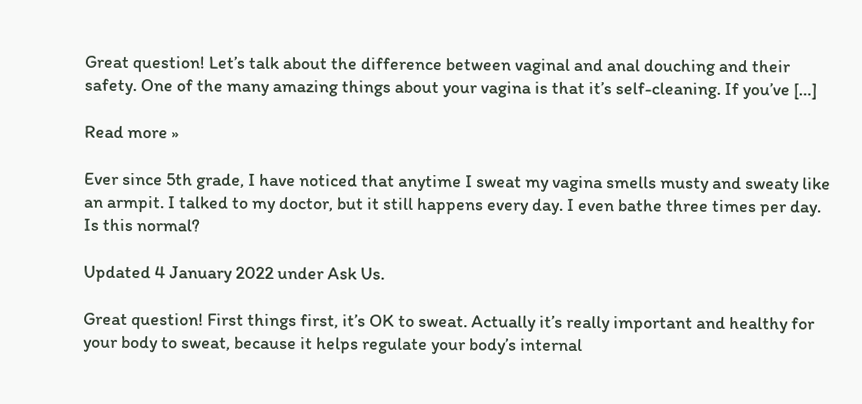Great question! Let’s talk about the difference between vaginal and anal douching and their safety. One of the many amazing things about your vagina is that it’s self-cleaning. If you’ve […]

Read more »

Ever since 5th grade, I have noticed that anytime I sweat my vagina smells musty and sweaty like an armpit. I talked to my doctor, but it still happens every day. I even bathe three times per day. Is this normal?

Updated 4 January 2022 under Ask Us.

Great question! First things first, it’s OK to sweat. Actually it’s really important and healthy for your body to sweat, because it helps regulate your body’s internal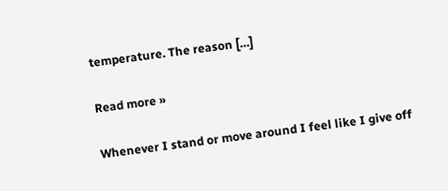temperature. The reason […]

Read more »

Whenever I stand or move around I feel like I give off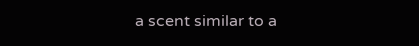a scent similar to a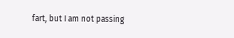fart, but I am not passing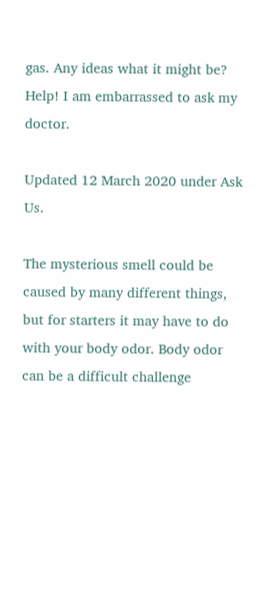gas. Any ideas what it might be? Help! I am embarrassed to ask my doctor.

Updated 12 March 2020 under Ask Us.

The mysterious smell could be caused by many different things, but for starters it may have to do with your body odor. Body odor can be a difficult challenge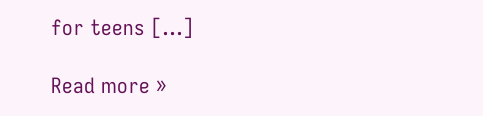for teens […]

Read more »